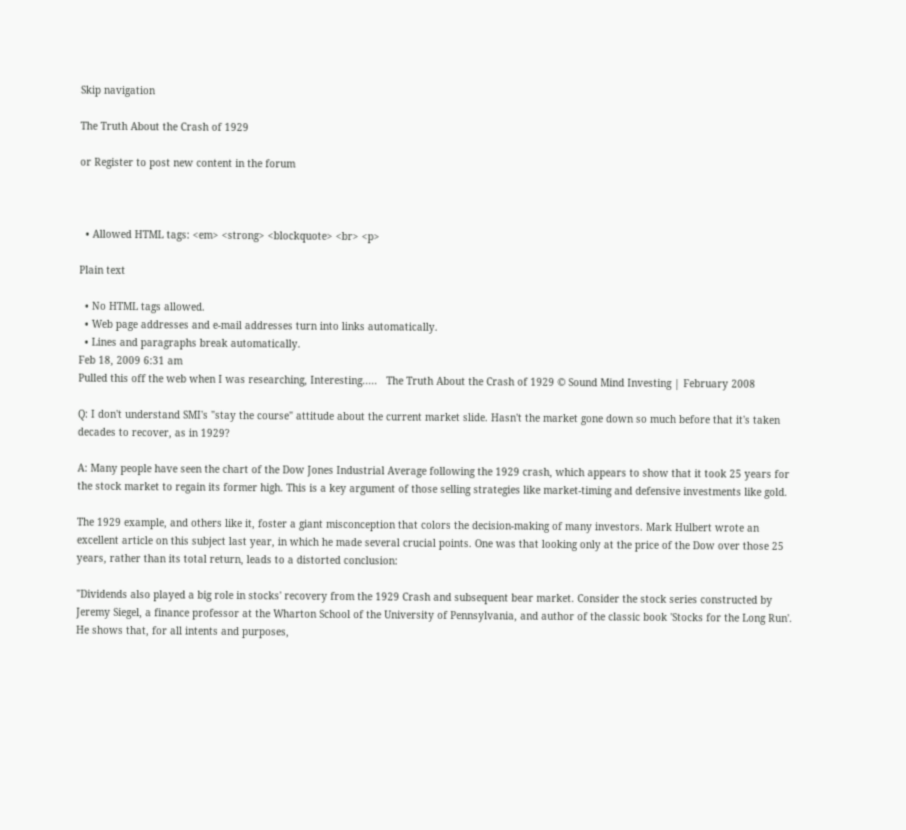Skip navigation

The Truth About the Crash of 1929

or Register to post new content in the forum



  • Allowed HTML tags: <em> <strong> <blockquote> <br> <p>

Plain text

  • No HTML tags allowed.
  • Web page addresses and e-mail addresses turn into links automatically.
  • Lines and paragraphs break automatically.
Feb 18, 2009 6:31 am
Pulled this off the web when I was researching, Interesting.....   The Truth About the Crash of 1929 © Sound Mind Investing | February 2008

Q: I don't understand SMI's "stay the course" attitude about the current market slide. Hasn't the market gone down so much before that it's taken decades to recover, as in 1929?

A: Many people have seen the chart of the Dow Jones Industrial Average following the 1929 crash, which appears to show that it took 25 years for the stock market to regain its former high. This is a key argument of those selling strategies like market-timing and defensive investments like gold.

The 1929 example, and others like it, foster a giant misconception that colors the decision-making of many investors. Mark Hulbert wrote an excellent article on this subject last year, in which he made several crucial points. One was that looking only at the price of the Dow over those 25 years, rather than its total return, leads to a distorted conclusion:

"Dividends also played a big role in stocks' recovery from the 1929 Crash and subsequent bear market. Consider the stock series constructed by Jeremy Siegel, a finance professor at the Wharton School of the University of Pennsylvania, and author of the classic book 'Stocks for the Long Run'. He shows that, for all intents and purposes,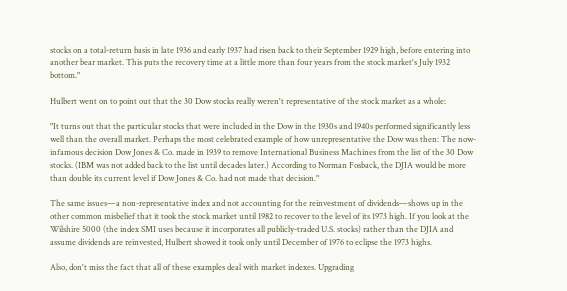stocks on a total-return basis in late 1936 and early 1937 had risen back to their September 1929 high, before entering into another bear market. This puts the recovery time at a little more than four years from the stock market's July 1932 bottom."

Hulbert went on to point out that the 30 Dow stocks really weren't representative of the stock market as a whole:

"It turns out that the particular stocks that were included in the Dow in the 1930s and 1940s performed significantly less well than the overall market. Perhaps the most celebrated example of how unrepresentative the Dow was then: The now-infamous decision Dow Jones & Co. made in 1939 to remove International Business Machines from the list of the 30 Dow stocks. (IBM was not added back to the list until decades later.) According to Norman Fosback, the DJIA would be more than double its current level if Dow Jones & Co. had not made that decision."

The same issues—a non-representative index and not accounting for the reinvestment of dividends—shows up in the other common misbelief that it took the stock market until 1982 to recover to the level of its 1973 high. If you look at the Wilshire 5000 (the index SMI uses because it incorporates all publicly-traded U.S. stocks) rather than the DJIA and assume dividends are reinvested, Hulbert showed it took only until December of 1976 to eclipse the 1973 highs.

Also, don't miss the fact that all of these examples deal with market indexes. Upgrading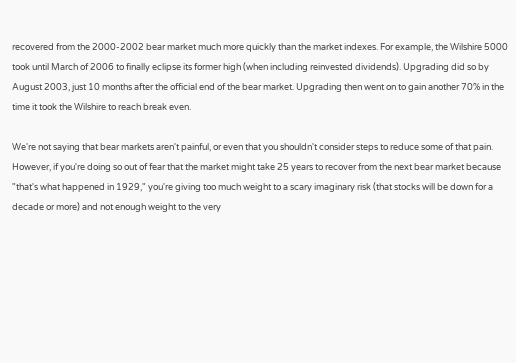recovered from the 2000-2002 bear market much more quickly than the market indexes. For example, the Wilshire 5000 took until March of 2006 to finally eclipse its former high (when including reinvested dividends). Upgrading did so by August 2003, just 10 months after the official end of the bear market. Upgrading then went on to gain another 70% in the time it took the Wilshire to reach break even.

We're not saying that bear markets aren't painful, or even that you shouldn't consider steps to reduce some of that pain. However, if you're doing so out of fear that the market might take 25 years to recover from the next bear market because "that's what happened in 1929," you're giving too much weight to a scary imaginary risk (that stocks will be down for a decade or more) and not enough weight to the very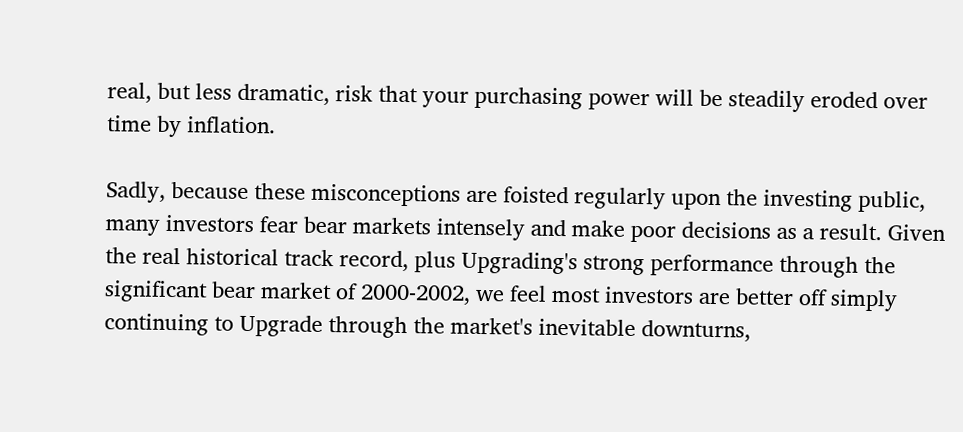real, but less dramatic, risk that your purchasing power will be steadily eroded over time by inflation.

Sadly, because these misconceptions are foisted regularly upon the investing public, many investors fear bear markets intensely and make poor decisions as a result. Given the real historical track record, plus Upgrading's strong performance through the significant bear market of 2000-2002, we feel most investors are better off simply continuing to Upgrade through the market's inevitable downturns,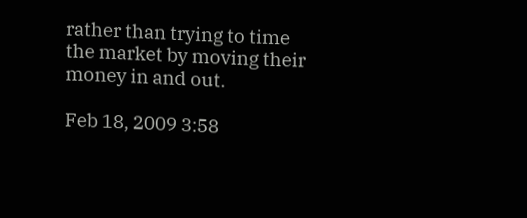rather than trying to time the market by moving their money in and out.

Feb 18, 2009 3:58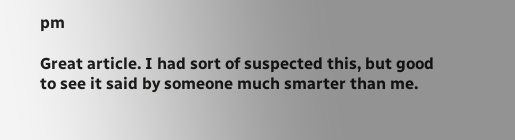pm

Great article. I had sort of suspected this, but good to see it said by someone much smarter than me.